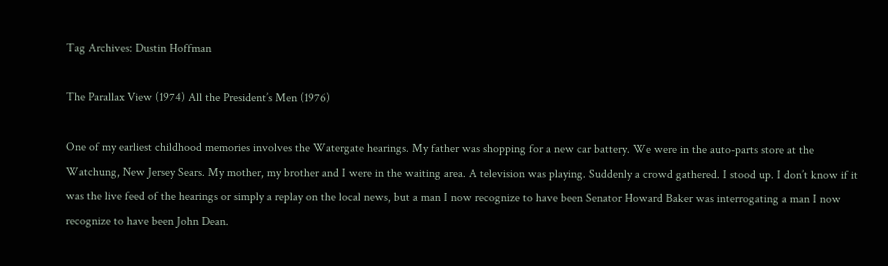Tag Archives: Dustin Hoffman

The Parallax View (1974) All the President’s Men (1976)

One of my earliest childhood memories involves the Watergate hearings. My father was shopping for a new car battery. We were in the auto-parts store at the Watchung, New Jersey Sears. My mother, my brother and I were in the waiting area. A television was playing. Suddenly a crowd gathered. I stood up. I don’t know if it was the live feed of the hearings or simply a replay on the local news, but a man I now recognize to have been Senator Howard Baker was interrogating a man I now recognize to have been John Dean.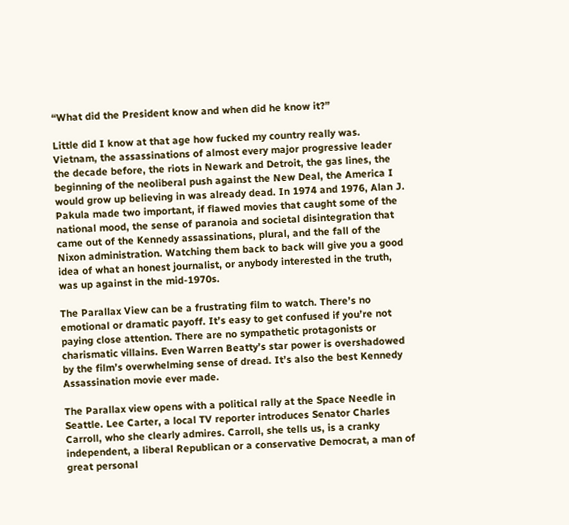“What did the President know and when did he know it?”

Little did I know at that age how fucked my country really was. Vietnam, the assassinations of almost every major progressive leader the decade before, the riots in Newark and Detroit, the gas lines, the beginning of the neoliberal push against the New Deal, the America I would grow up believing in was already dead. In 1974 and 1976, Alan J. Pakula made two important, if flawed movies that caught some of the national mood, the sense of paranoia and societal disintegration that came out of the Kennedy assassinations, plural, and the fall of the Nixon administration. Watching them back to back will give you a good idea of what an honest journalist, or anybody interested in the truth, was up against in the mid-1970s.

The Parallax View can be a frustrating film to watch. There’s no emotional or dramatic payoff. It’s easy to get confused if you’re not paying close attention. There are no sympathetic protagonists or charismatic villains. Even Warren Beatty’s star power is overshadowed by the film’s overwhelming sense of dread. It’s also the best Kennedy Assassination movie ever made.

The Parallax view opens with a political rally at the Space Needle in Seattle. Lee Carter, a local TV reporter introduces Senator Charles Carroll, who she clearly admires. Carroll, she tells us, is a cranky independent, a liberal Republican or a conservative Democrat, a man of great personal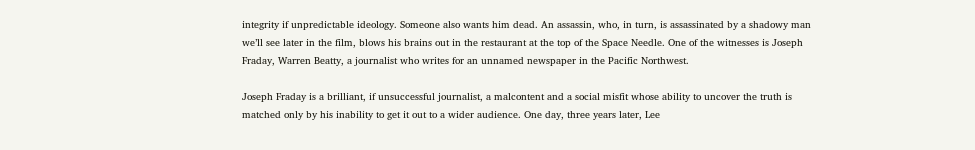integrity if unpredictable ideology. Someone also wants him dead. An assassin, who, in turn, is assassinated by a shadowy man we’ll see later in the film, blows his brains out in the restaurant at the top of the Space Needle. One of the witnesses is Joseph Fraday, Warren Beatty, a journalist who writes for an unnamed newspaper in the Pacific Northwest.

Joseph Fraday is a brilliant, if unsuccessful journalist, a malcontent and a social misfit whose ability to uncover the truth is matched only by his inability to get it out to a wider audience. One day, three years later, Lee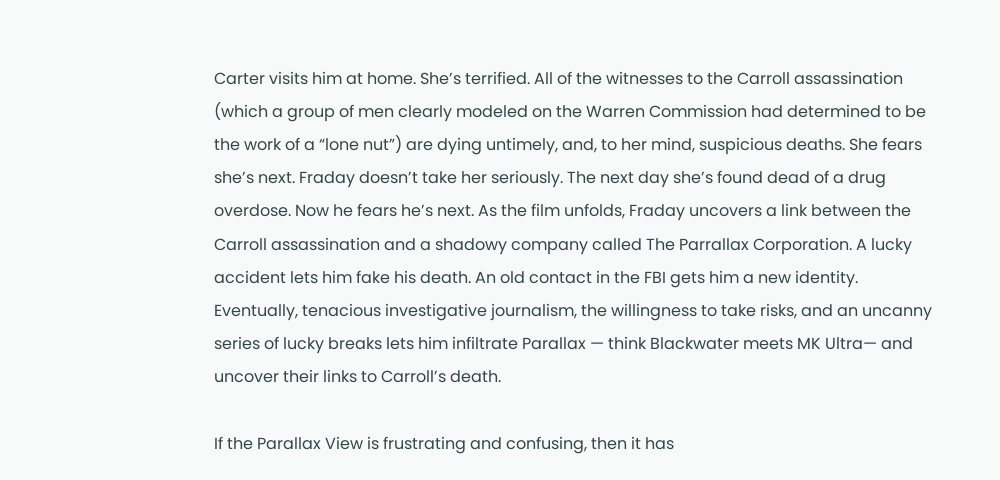Carter visits him at home. She’s terrified. All of the witnesses to the Carroll assassination (which a group of men clearly modeled on the Warren Commission had determined to be the work of a “lone nut”) are dying untimely, and, to her mind, suspicious deaths. She fears she’s next. Fraday doesn’t take her seriously. The next day she’s found dead of a drug overdose. Now he fears he’s next. As the film unfolds, Fraday uncovers a link between the Carroll assassination and a shadowy company called The Parrallax Corporation. A lucky accident lets him fake his death. An old contact in the FBI gets him a new identity. Eventually, tenacious investigative journalism, the willingness to take risks, and an uncanny series of lucky breaks lets him infiltrate Parallax — think Blackwater meets MK Ultra— and uncover their links to Carroll’s death.

If the Parallax View is frustrating and confusing, then it has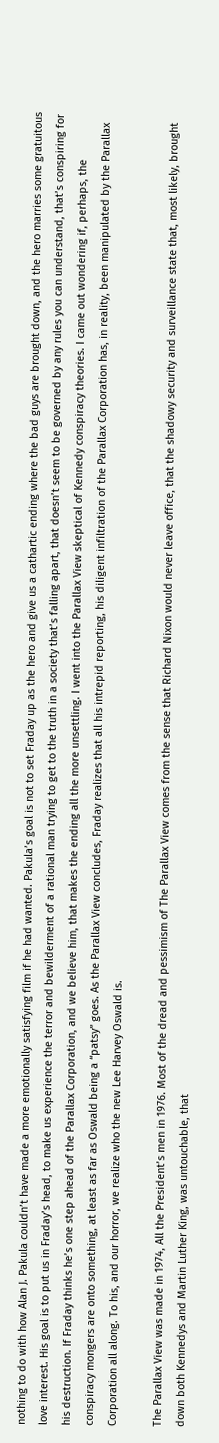nothing to do with how Alan J. Pakula couldn’t have made a more emotionally satisfying film if he had wanted. Pakula’s goal is not to set Fraday up as the hero and give us a cathartic ending where the bad guys are brought down, and the hero marries some gratuitous love interest. His goal is to put us in Fraday’s head, to make us experience the terror and bewilderment of a rational man trying to get to the truth in a society that’s falling apart, that doesn’t seem to be governed by any rules you can understand, that’s conspiring for his destruction. If Fraday thinks he’s one step ahead of the Parallax Corporation, and we believe him, that makes the ending all the more unsettling. I went into the Parallax View skeptical of Kennedy conspiracy theories. I came out wondering if, perhaps, the conspiracy mongers are onto something, at least as far as Oswald being a “patsy” goes. As the Parallax View concludes, Fraday realizes that all his intrepid reporting, his diligent infiltration of the Parallax Corporation has, in reality, been manipulated by the Parallax Corporation all along. To his, and our horror, we realize who the new Lee Harvey Oswald is.

The Parallax View was made in 1974, All the President’s men in 1976. Most of the dread and pessimism of The Parallax View comes from the sense that Richard Nixon would never leave office, that the shadowy security and surveillance state that, most likely, brought down both Kennedys and Martin Luther King, was untouchable, that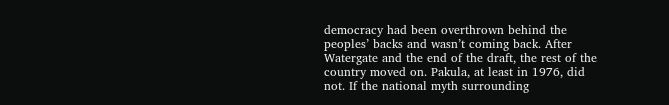democracy had been overthrown behind the peoples’ backs and wasn’t coming back. After Watergate and the end of the draft, the rest of the country moved on. Pakula, at least in 1976, did not. If the national myth surrounding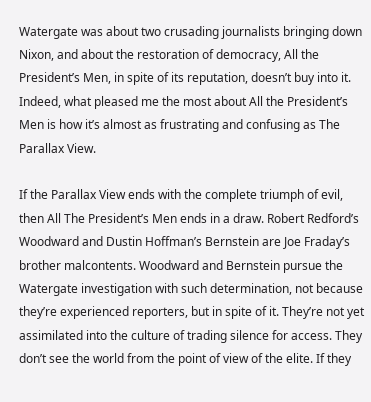Watergate was about two crusading journalists bringing down Nixon, and about the restoration of democracy, All the President’s Men, in spite of its reputation, doesn’t buy into it. Indeed, what pleased me the most about All the President’s Men is how it’s almost as frustrating and confusing as The Parallax View.

If the Parallax View ends with the complete triumph of evil, then All The President’s Men ends in a draw. Robert Redford’s Woodward and Dustin Hoffman’s Bernstein are Joe Fraday’s brother malcontents. Woodward and Bernstein pursue the Watergate investigation with such determination, not because they’re experienced reporters, but in spite of it. They’re not yet assimilated into the culture of trading silence for access. They don’t see the world from the point of view of the elite. If they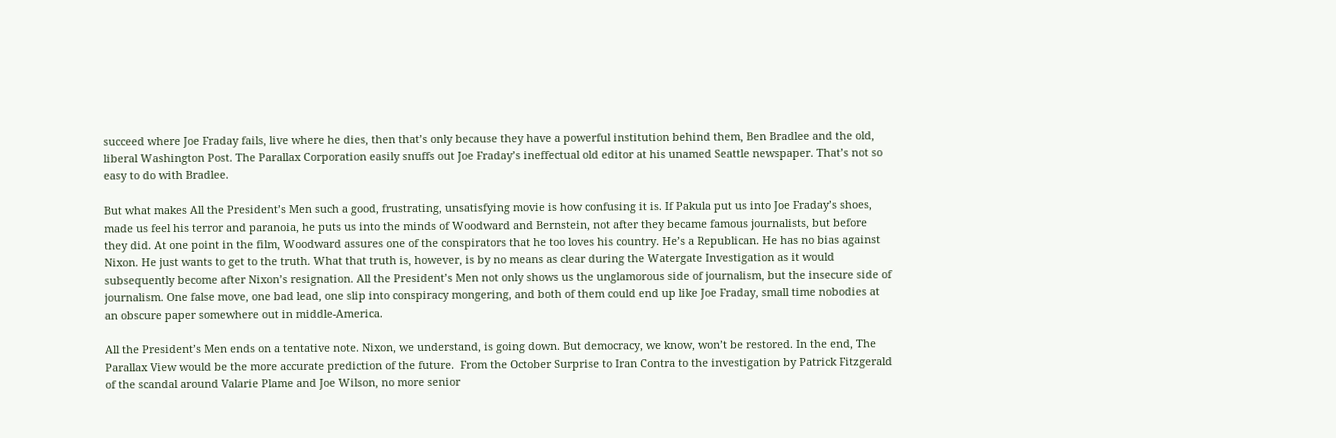succeed where Joe Fraday fails, live where he dies, then that’s only because they have a powerful institution behind them, Ben Bradlee and the old, liberal Washington Post. The Parallax Corporation easily snuffs out Joe Fraday’s ineffectual old editor at his unamed Seattle newspaper. That’s not so easy to do with Bradlee.

But what makes All the President’s Men such a good, frustrating, unsatisfying movie is how confusing it is. If Pakula put us into Joe Fraday’s shoes, made us feel his terror and paranoia, he puts us into the minds of Woodward and Bernstein, not after they became famous journalists, but before they did. At one point in the film, Woodward assures one of the conspirators that he too loves his country. He’s a Republican. He has no bias against Nixon. He just wants to get to the truth. What that truth is, however, is by no means as clear during the Watergate Investigation as it would subsequently become after Nixon’s resignation. All the President’s Men not only shows us the unglamorous side of journalism, but the insecure side of journalism. One false move, one bad lead, one slip into conspiracy mongering, and both of them could end up like Joe Fraday, small time nobodies at an obscure paper somewhere out in middle-America.

All the President’s Men ends on a tentative note. Nixon, we understand, is going down. But democracy, we know, won’t be restored. In the end, The Parallax View would be the more accurate prediction of the future.  From the October Surprise to Iran Contra to the investigation by Patrick Fitzgerald of the scandal around Valarie Plame and Joe Wilson, no more senior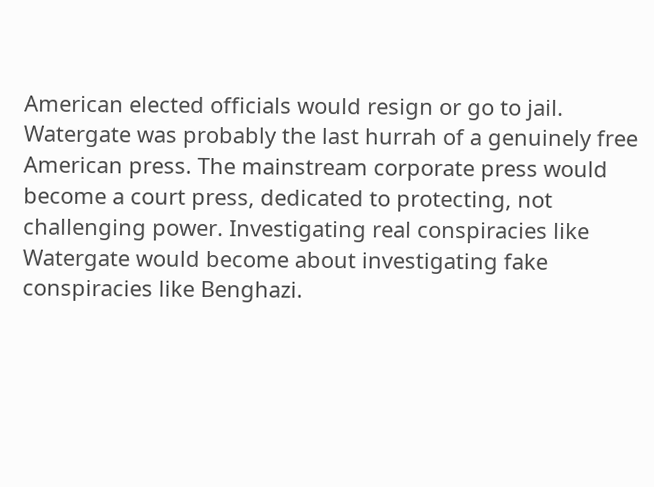American elected officials would resign or go to jail. Watergate was probably the last hurrah of a genuinely free American press. The mainstream corporate press would become a court press, dedicated to protecting, not challenging power. Investigating real conspiracies like Watergate would become about investigating fake conspiracies like Benghazi.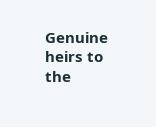Genuine heirs to the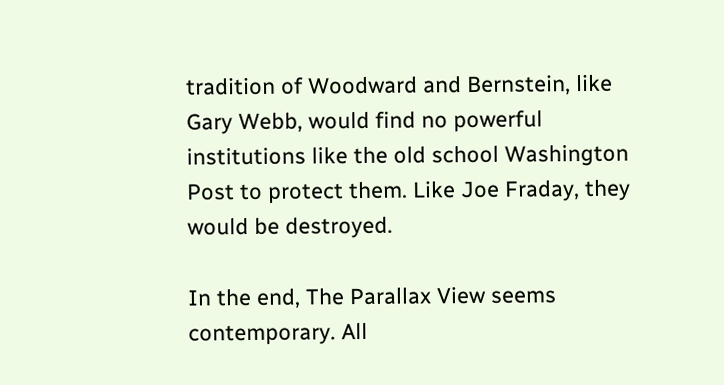tradition of Woodward and Bernstein, like Gary Webb, would find no powerful institutions like the old school Washington Post to protect them. Like Joe Fraday, they would be destroyed.

In the end, The Parallax View seems contemporary. All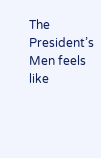The President’s Men feels like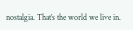nostalgia. That’s the world we live in.